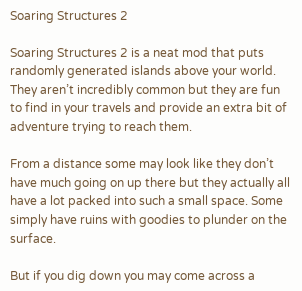Soaring Structures 2

Soaring Structures 2 is a neat mod that puts randomly generated islands above your world. They aren’t incredibly common but they are fun to find in your travels and provide an extra bit of adventure trying to reach them.

From a distance some may look like they don’t have much going on up there but they actually all have a lot packed into such a small space. Some simply have ruins with goodies to plunder on the surface.

But if you dig down you may come across a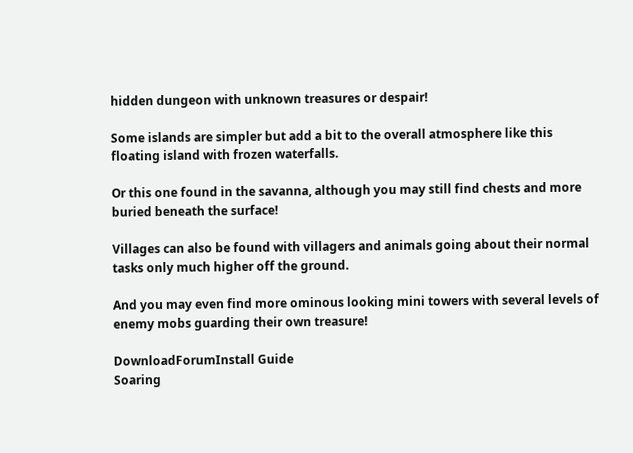hidden dungeon with unknown treasures or despair!

Some islands are simpler but add a bit to the overall atmosphere like this floating island with frozen waterfalls.

Or this one found in the savanna, although you may still find chests and more buried beneath the surface!

Villages can also be found with villagers and animals going about their normal tasks only much higher off the ground.

And you may even find more ominous looking mini towers with several levels of enemy mobs guarding their own treasure!

DownloadForumInstall Guide
Soaring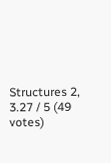Structures 2, 3.27 / 5 (49 votes)